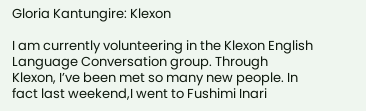Gloria Kantungire: Klexon

I am currently volunteering in the Klexon English Language Conversation group. Through Klexon, I’ve been met so many new people. In fact last weekend,I went to Fushimi Inari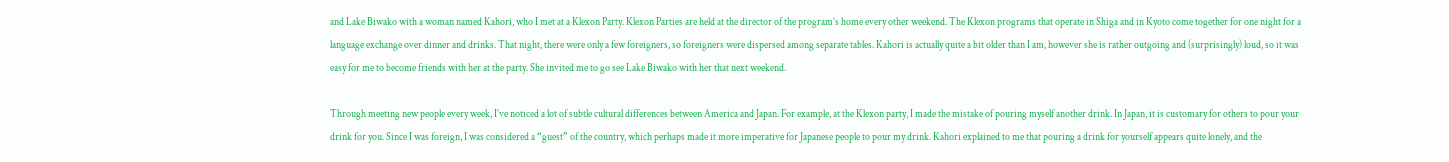and Lake Biwako with a woman named Kahori, who I met at a Klexon Party. Klexon Parties are held at the director of the program’s home every other weekend. The Klexon programs that operate in Shiga and in Kyoto come together for one night for a language exchange over dinner and drinks. That night, there were only a few foreigners, so foreigners were dispersed among separate tables. Kahori is actually quite a bit older than I am, however she is rather outgoing and (surprisingly) loud, so it was easy for me to become friends with her at the party. She invited me to go see Lake Biwako with her that next weekend.

Through meeting new people every week, I’ve noticed a lot of subtle cultural differences between America and Japan. For example, at the Klexon party, I made the mistake of pouring myself another drink. In Japan, it is customary for others to pour your drink for you. Since I was foreign, I was considered a “guest” of the country, which perhaps made it more imperative for Japanese people to pour my drink. Kahori explained to me that pouring a drink for yourself appears quite lonely, and the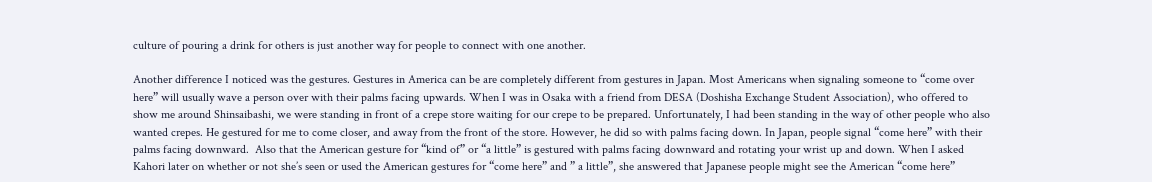culture of pouring a drink for others is just another way for people to connect with one another.

Another difference I noticed was the gestures. Gestures in America can be are completely different from gestures in Japan. Most Americans when signaling someone to “come over here” will usually wave a person over with their palms facing upwards. When I was in Osaka with a friend from DESA (Doshisha Exchange Student Association), who offered to show me around Shinsaibashi, we were standing in front of a crepe store waiting for our crepe to be prepared. Unfortunately, I had been standing in the way of other people who also wanted crepes. He gestured for me to come closer, and away from the front of the store. However, he did so with palms facing down. In Japan, people signal “come here” with their palms facing downward.  Also that the American gesture for “kind of” or “a little” is gestured with palms facing downward and rotating your wrist up and down. When I asked Kahori later on whether or not she’s seen or used the American gestures for “come here” and ” a little”, she answered that Japanese people might see the American “come here”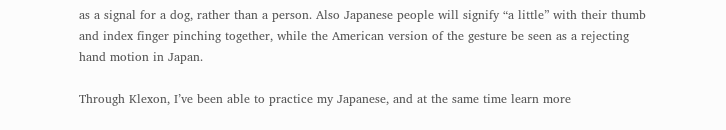as a signal for a dog, rather than a person. Also Japanese people will signify “a little” with their thumb and index finger pinching together, while the American version of the gesture be seen as a rejecting hand motion in Japan.

Through Klexon, I’ve been able to practice my Japanese, and at the same time learn more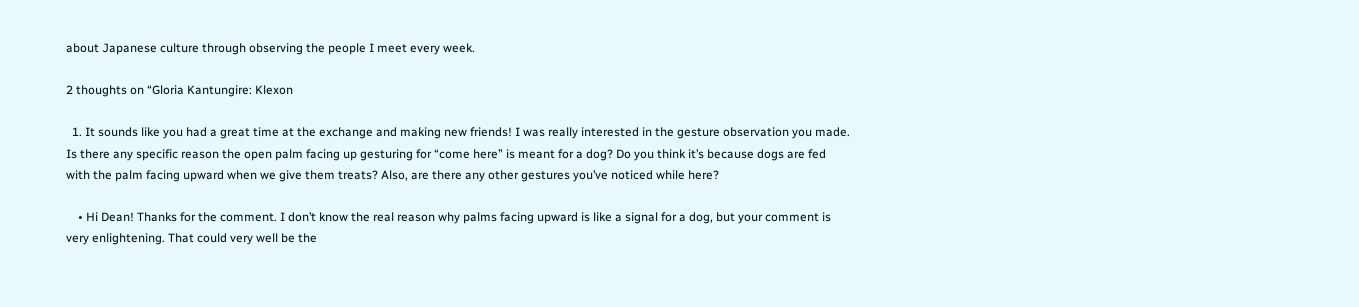about Japanese culture through observing the people I meet every week.

2 thoughts on “Gloria Kantungire: Klexon

  1. It sounds like you had a great time at the exchange and making new friends! I was really interested in the gesture observation you made. Is there any specific reason the open palm facing up gesturing for “come here” is meant for a dog? Do you think it’s because dogs are fed with the palm facing upward when we give them treats? Also, are there any other gestures you’ve noticed while here?

    • Hi Dean! Thanks for the comment. I don’t know the real reason why palms facing upward is like a signal for a dog, but your comment is very enlightening. That could very well be the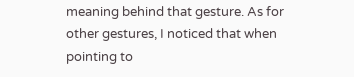meaning behind that gesture. As for other gestures, I noticed that when pointing to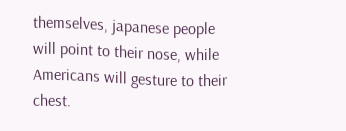themselves, japanese people will point to their nose, while Americans will gesture to their chest.